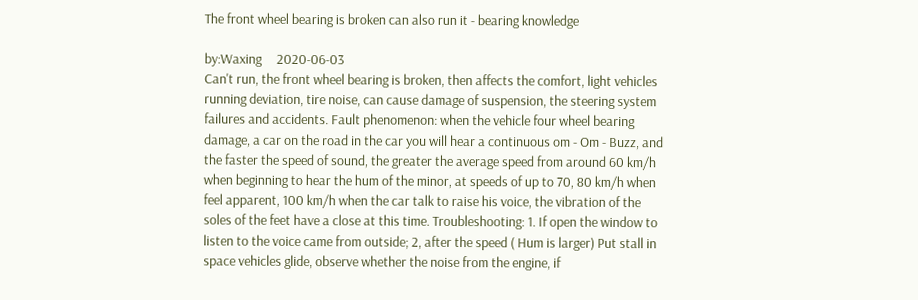The front wheel bearing is broken can also run it - bearing knowledge

by:Waxing     2020-06-03
Can't run, the front wheel bearing is broken, then affects the comfort, light vehicles running deviation, tire noise, can cause damage of suspension, the steering system failures and accidents. Fault phenomenon: when the vehicle four wheel bearing damage, a car on the road in the car you will hear a continuous om - Om - Buzz, and the faster the speed of sound, the greater the average speed from around 60 km/h when beginning to hear the hum of the minor, at speeds of up to 70, 80 km/h when feel apparent, 100 km/h when the car talk to raise his voice, the vibration of the soles of the feet have a close at this time. Troubleshooting: 1. If open the window to listen to the voice came from outside; 2, after the speed ( Hum is larger) Put stall in space vehicles glide, observe whether the noise from the engine, if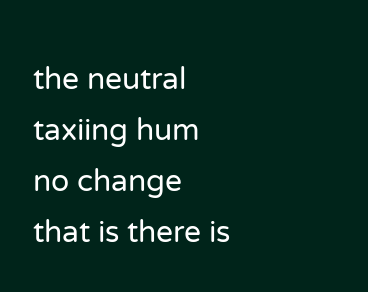the neutral taxiing hum no change that is there is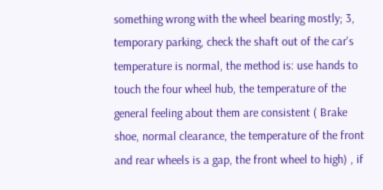something wrong with the wheel bearing mostly; 3, temporary parking, check the shaft out of the car's temperature is normal, the method is: use hands to touch the four wheel hub, the temperature of the general feeling about them are consistent ( Brake shoe, normal clearance, the temperature of the front and rear wheels is a gap, the front wheel to high) , if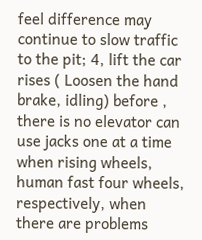feel difference may continue to slow traffic to the pit; 4, lift the car rises ( Loosen the hand brake, idling) before , there is no elevator can use jacks one at a time when rising wheels, human fast four wheels, respectively, when there are problems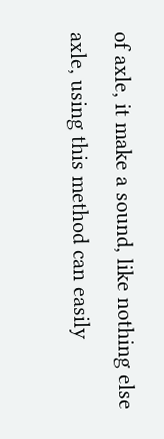of axle, it make a sound, like nothing else axle, using this method can easily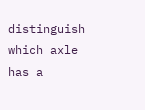distinguish which axle has a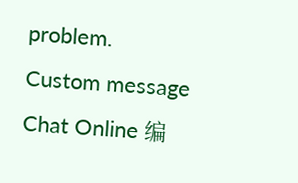problem.
Custom message
Chat Online 编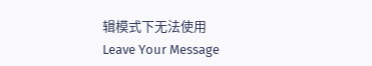辑模式下无法使用
Leave Your Message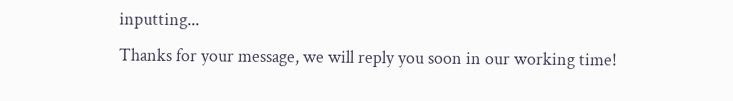inputting...
Thanks for your message, we will reply you soon in our working time!